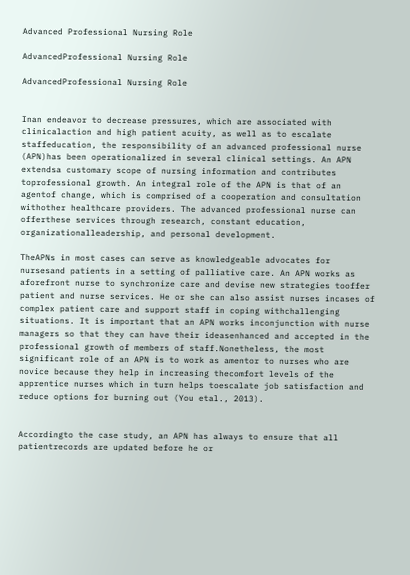Advanced Professional Nursing Role

AdvancedProfessional Nursing Role

AdvancedProfessional Nursing Role


Inan endeavor to decrease pressures, which are associated with clinicalaction and high patient acuity, as well as to escalate staffeducation, the responsibility of an advanced professional nurse (APN)has been operationalized in several clinical settings. An APN extendsa customary scope of nursing information and contributes toprofessional growth. An integral role of the APN is that of an agentof change, which is comprised of a cooperation and consultation withother healthcare providers. The advanced professional nurse can offerthese services through research, constant education, organizationalleadership, and personal development.

TheAPNs in most cases can serve as knowledgeable advocates for nursesand patients in a setting of palliative care. An APN works as aforefront nurse to synchronize care and devise new strategies tooffer patient and nurse services. He or she can also assist nurses incases of complex patient care and support staff in coping withchallenging situations. It is important that an APN works inconjunction with nurse managers so that they can have their ideasenhanced and accepted in the professional growth of members of staff.Nonetheless, the most significant role of an APN is to work as amentor to nurses who are novice because they help in increasing thecomfort levels of the apprentice nurses which in turn helps toescalate job satisfaction and reduce options for burning out (You etal., 2013).


Accordingto the case study, an APN has always to ensure that all patientrecords are updated before he or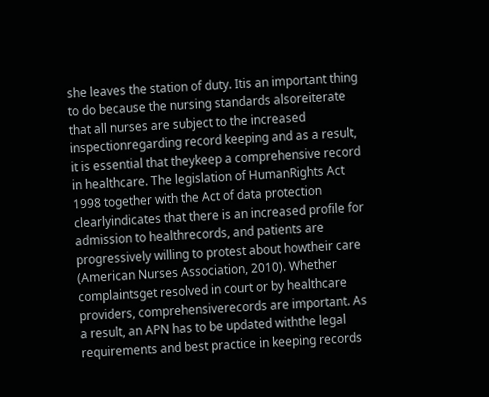she leaves the station of duty. Itis an important thing to do because the nursing standards alsoreiterate that all nurses are subject to the increased inspectionregarding record keeping and as a result, it is essential that theykeep a comprehensive record in healthcare. The legislation of HumanRights Act 1998 together with the Act of data protection clearlyindicates that there is an increased profile for admission to healthrecords, and patients are progressively willing to protest about howtheir care (American Nurses Association, 2010). Whether complaintsget resolved in court or by healthcare providers, comprehensiverecords are important. As a result, an APN has to be updated withthe legal requirements and best practice in keeping records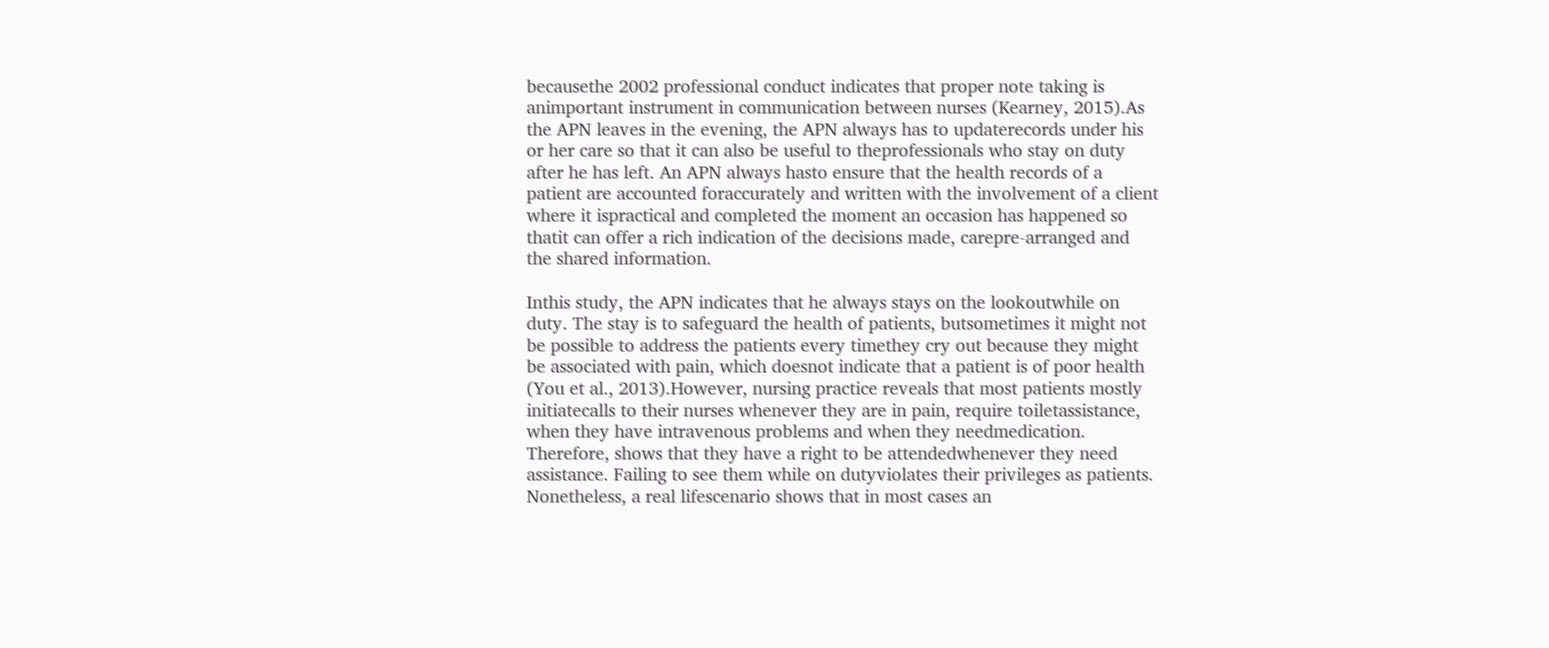becausethe 2002 professional conduct indicates that proper note taking is animportant instrument in communication between nurses (Kearney, 2015).As the APN leaves in the evening, the APN always has to updaterecords under his or her care so that it can also be useful to theprofessionals who stay on duty after he has left. An APN always hasto ensure that the health records of a patient are accounted foraccurately and written with the involvement of a client where it ispractical and completed the moment an occasion has happened so thatit can offer a rich indication of the decisions made, carepre-arranged and the shared information.

Inthis study, the APN indicates that he always stays on the lookoutwhile on duty. The stay is to safeguard the health of patients, butsometimes it might not be possible to address the patients every timethey cry out because they might be associated with pain, which doesnot indicate that a patient is of poor health (You et al., 2013).However, nursing practice reveals that most patients mostly initiatecalls to their nurses whenever they are in pain, require toiletassistance, when they have intravenous problems and when they needmedication. Therefore, shows that they have a right to be attendedwhenever they need assistance. Failing to see them while on dutyviolates their privileges as patients. Nonetheless, a real lifescenario shows that in most cases an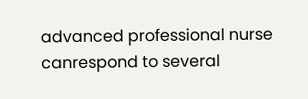advanced professional nurse canrespond to several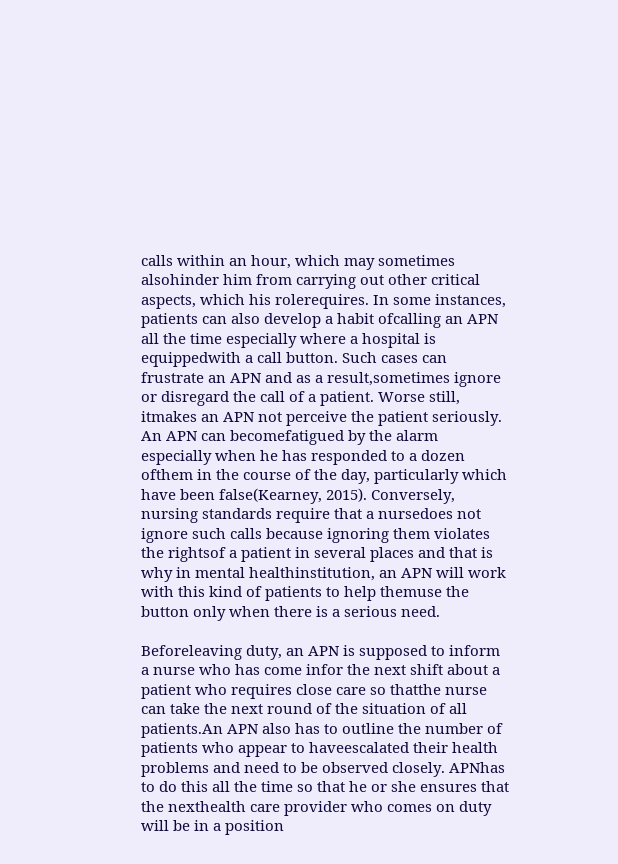calls within an hour, which may sometimes alsohinder him from carrying out other critical aspects, which his rolerequires. In some instances, patients can also develop a habit ofcalling an APN all the time especially where a hospital is equippedwith a call button. Such cases can frustrate an APN and as a result,sometimes ignore or disregard the call of a patient. Worse still, itmakes an APN not perceive the patient seriously. An APN can becomefatigued by the alarm especially when he has responded to a dozen ofthem in the course of the day, particularly which have been false(Kearney, 2015). Conversely, nursing standards require that a nursedoes not ignore such calls because ignoring them violates the rightsof a patient in several places and that is why in mental healthinstitution, an APN will work with this kind of patients to help themuse the button only when there is a serious need.

Beforeleaving duty, an APN is supposed to inform a nurse who has come infor the next shift about a patient who requires close care so thatthe nurse can take the next round of the situation of all patients.An APN also has to outline the number of patients who appear to haveescalated their health problems and need to be observed closely. APNhas to do this all the time so that he or she ensures that the nexthealth care provider who comes on duty will be in a position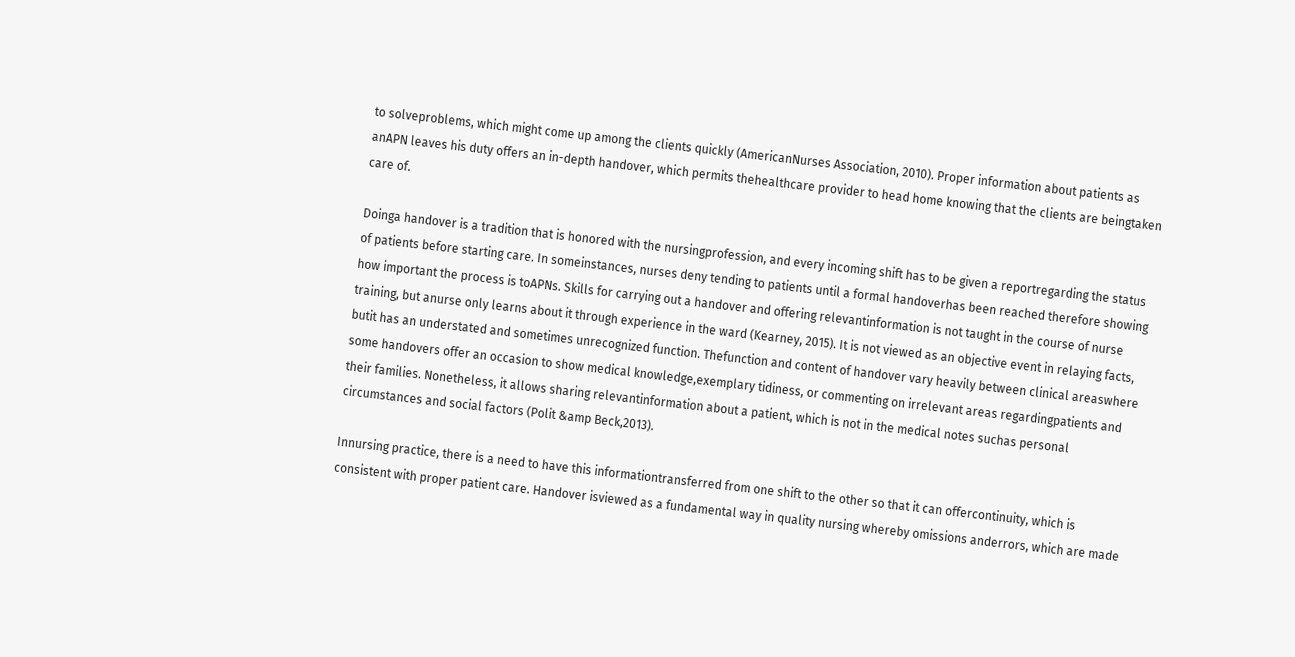to solveproblems, which might come up among the clients quickly (AmericanNurses Association, 2010). Proper information about patients as anAPN leaves his duty offers an in-depth handover, which permits thehealthcare provider to head home knowing that the clients are beingtaken care of.

Doinga handover is a tradition that is honored with the nursingprofession, and every incoming shift has to be given a reportregarding the status of patients before starting care. In someinstances, nurses deny tending to patients until a formal handoverhas been reached therefore showing how important the process is toAPNs. Skills for carrying out a handover and offering relevantinformation is not taught in the course of nurse training, but anurse only learns about it through experience in the ward (Kearney, 2015). It is not viewed as an objective event in relaying facts, butit has an understated and sometimes unrecognized function. Thefunction and content of handover vary heavily between clinical areaswhere some handovers offer an occasion to show medical knowledge,exemplary tidiness, or commenting on irrelevant areas regardingpatients and their families. Nonetheless, it allows sharing relevantinformation about a patient, which is not in the medical notes suchas personal circumstances and social factors (Polit &amp Beck,2013).

Innursing practice, there is a need to have this informationtransferred from one shift to the other so that it can offercontinuity, which is consistent with proper patient care. Handover isviewed as a fundamental way in quality nursing whereby omissions anderrors, which are made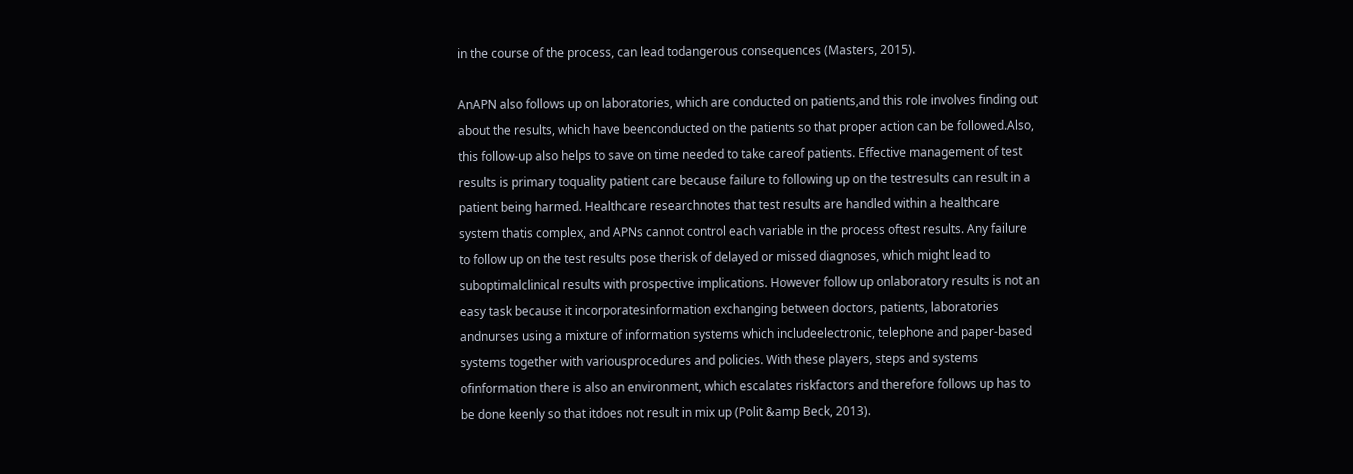in the course of the process, can lead todangerous consequences (Masters, 2015).

AnAPN also follows up on laboratories, which are conducted on patients,and this role involves finding out about the results, which have beenconducted on the patients so that proper action can be followed.Also, this follow-up also helps to save on time needed to take careof patients. Effective management of test results is primary toquality patient care because failure to following up on the testresults can result in a patient being harmed. Healthcare researchnotes that test results are handled within a healthcare system thatis complex, and APNs cannot control each variable in the process oftest results. Any failure to follow up on the test results pose therisk of delayed or missed diagnoses, which might lead to suboptimalclinical results with prospective implications. However follow up onlaboratory results is not an easy task because it incorporatesinformation exchanging between doctors, patients, laboratories andnurses using a mixture of information systems which includeelectronic, telephone and paper-based systems together with variousprocedures and policies. With these players, steps and systems ofinformation there is also an environment, which escalates riskfactors and therefore follows up has to be done keenly so that itdoes not result in mix up (Polit &amp Beck, 2013).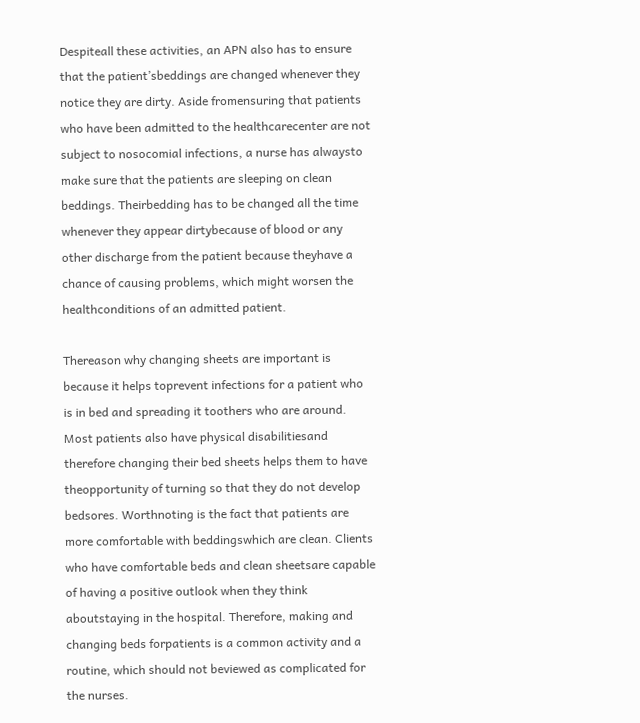Despiteall these activities, an APN also has to ensure that the patient’sbeddings are changed whenever they notice they are dirty. Aside fromensuring that patients who have been admitted to the healthcarecenter are not subject to nosocomial infections, a nurse has alwaysto make sure that the patients are sleeping on clean beddings. Theirbedding has to be changed all the time whenever they appear dirtybecause of blood or any other discharge from the patient because theyhave a chance of causing problems, which might worsen the healthconditions of an admitted patient.

Thereason why changing sheets are important is because it helps toprevent infections for a patient who is in bed and spreading it toothers who are around. Most patients also have physical disabilitiesand therefore changing their bed sheets helps them to have theopportunity of turning so that they do not develop bedsores. Worthnoting is the fact that patients are more comfortable with beddingswhich are clean. Clients who have comfortable beds and clean sheetsare capable of having a positive outlook when they think aboutstaying in the hospital. Therefore, making and changing beds forpatients is a common activity and a routine, which should not beviewed as complicated for the nurses.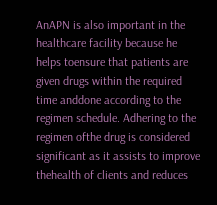AnAPN is also important in the healthcare facility because he helps toensure that patients are given drugs within the required time anddone according to the regimen schedule. Adhering to the regimen ofthe drug is considered significant as it assists to improve thehealth of clients and reduces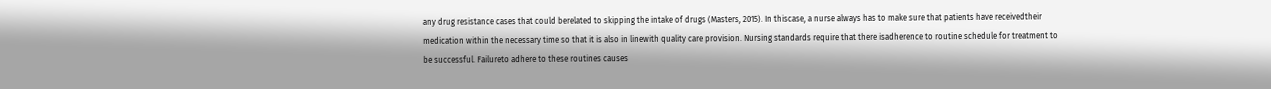any drug resistance cases that could berelated to skipping the intake of drugs (Masters, 2015). In thiscase, a nurse always has to make sure that patients have receivedtheir medication within the necessary time so that it is also in linewith quality care provision. Nursing standards require that there isadherence to routine schedule for treatment to be successful. Failureto adhere to these routines causes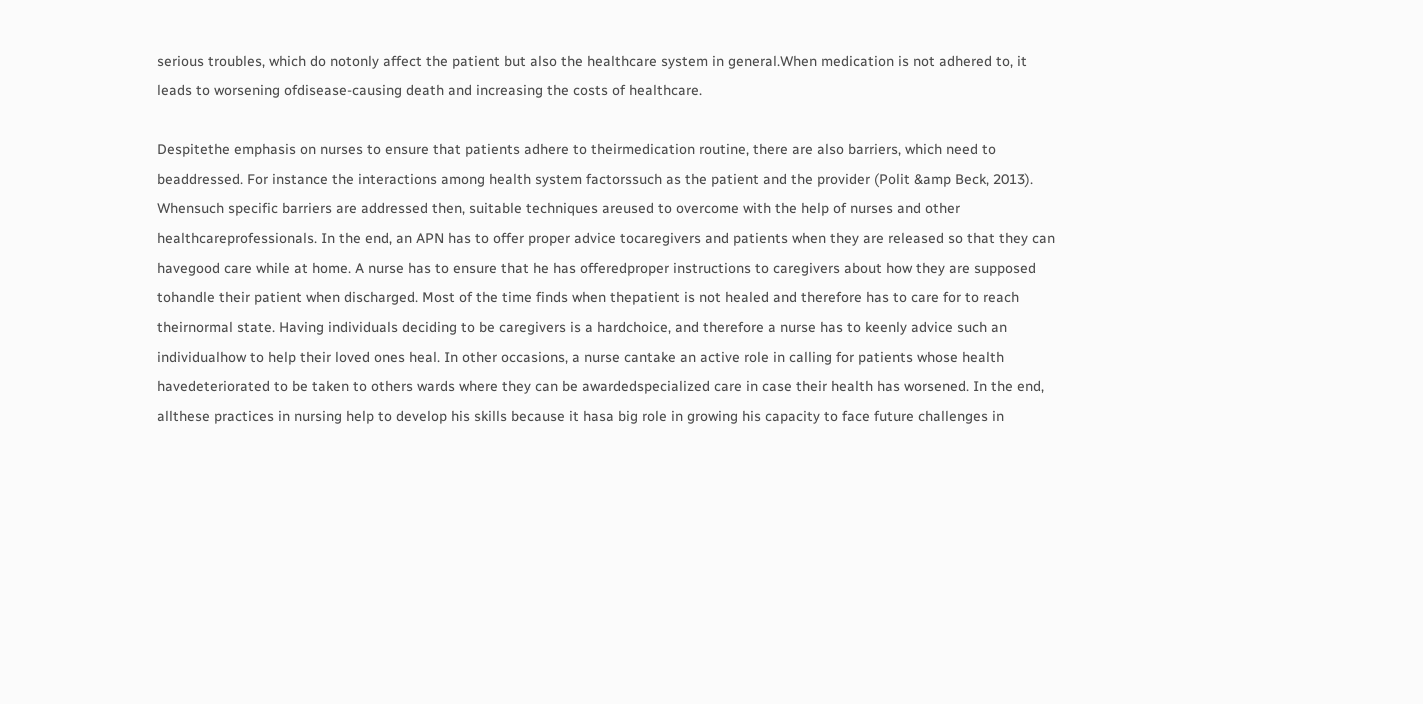serious troubles, which do notonly affect the patient but also the healthcare system in general.When medication is not adhered to, it leads to worsening ofdisease-causing death and increasing the costs of healthcare.

Despitethe emphasis on nurses to ensure that patients adhere to theirmedication routine, there are also barriers, which need to beaddressed. For instance the interactions among health system factorssuch as the patient and the provider (Polit &amp Beck, 2013). Whensuch specific barriers are addressed then, suitable techniques areused to overcome with the help of nurses and other healthcareprofessionals. In the end, an APN has to offer proper advice tocaregivers and patients when they are released so that they can havegood care while at home. A nurse has to ensure that he has offeredproper instructions to caregivers about how they are supposed tohandle their patient when discharged. Most of the time finds when thepatient is not healed and therefore has to care for to reach theirnormal state. Having individuals deciding to be caregivers is a hardchoice, and therefore a nurse has to keenly advice such an individualhow to help their loved ones heal. In other occasions, a nurse cantake an active role in calling for patients whose health havedeteriorated to be taken to others wards where they can be awardedspecialized care in case their health has worsened. In the end, allthese practices in nursing help to develop his skills because it hasa big role in growing his capacity to face future challenges in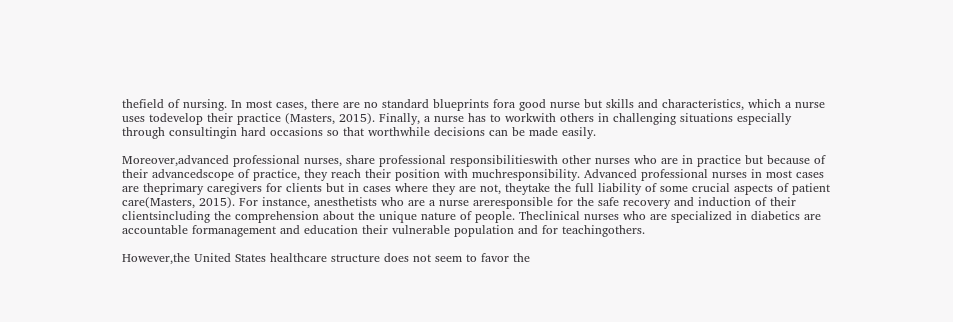thefield of nursing. In most cases, there are no standard blueprints fora good nurse but skills and characteristics, which a nurse uses todevelop their practice (Masters, 2015). Finally, a nurse has to workwith others in challenging situations especially through consultingin hard occasions so that worthwhile decisions can be made easily.

Moreover,advanced professional nurses, share professional responsibilitieswith other nurses who are in practice but because of their advancedscope of practice, they reach their position with muchresponsibility. Advanced professional nurses in most cases are theprimary caregivers for clients but in cases where they are not, theytake the full liability of some crucial aspects of patient care(Masters, 2015). For instance, anesthetists who are a nurse areresponsible for the safe recovery and induction of their clientsincluding the comprehension about the unique nature of people. Theclinical nurses who are specialized in diabetics are accountable formanagement and education their vulnerable population and for teachingothers.

However,the United States healthcare structure does not seem to favor the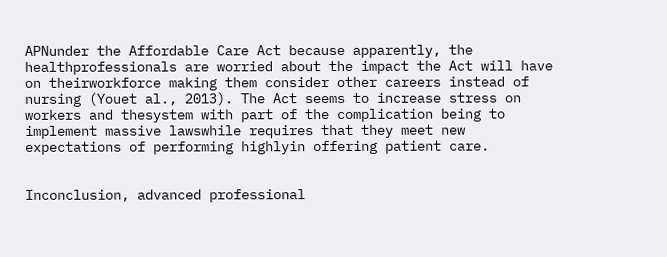APNunder the Affordable Care Act because apparently, the healthprofessionals are worried about the impact the Act will have on theirworkforce making them consider other careers instead of nursing (Youet al., 2013). The Act seems to increase stress on workers and thesystem with part of the complication being to implement massive lawswhile requires that they meet new expectations of performing highlyin offering patient care.


Inconclusion, advanced professional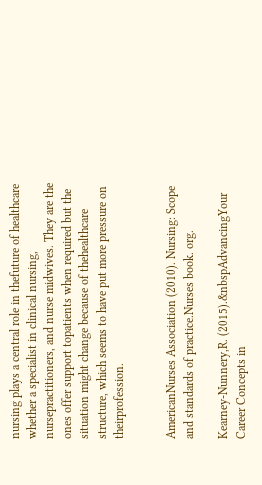nursing plays a central role in thefuture of healthcare whether a specialist in clinical nursing, nursepractitioners, and nurse midwives. They are the ones offer support topatients when required but the situation might change because of thehealthcare structure, which seems to have put more pressure on theirprofession.


AmericanNurses Association (2010). Nursing: Scope and standards of practice.Nurses book. org.

Kearney-Nunnery,R. (2015).&nbspAdvancingYour Career Concepts in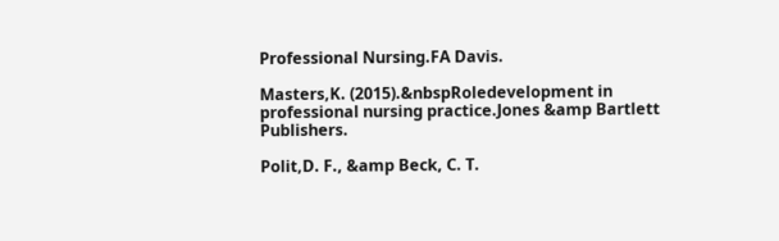Professional Nursing.FA Davis.

Masters,K. (2015).&nbspRoledevelopment in professional nursing practice.Jones &amp Bartlett Publishers.

Polit,D. F., &amp Beck, C. T.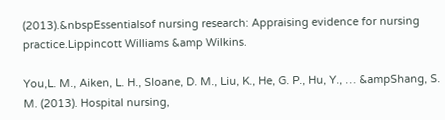(2013).&nbspEssentialsof nursing research: Appraising evidence for nursing practice.Lippincott Williams &amp Wilkins.

You,L. M., Aiken, L. H., Sloane, D. M., Liu, K., He, G. P., Hu, Y., … &ampShang, S. M. (2013). Hospital nursing,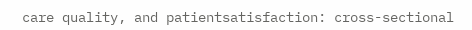care quality, and patientsatisfaction: cross-sectional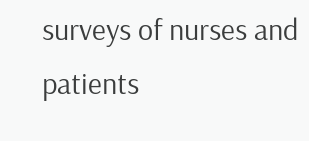surveys of nurses and patients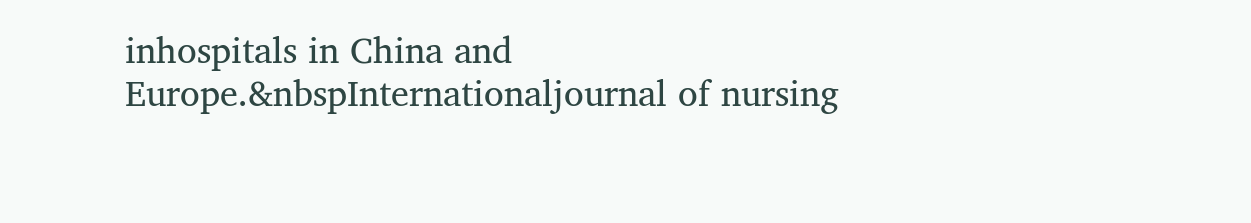inhospitals in China and Europe.&nbspInternationaljournal of nursing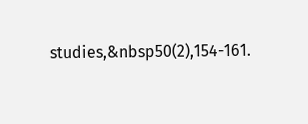studies,&nbsp50(2),154-161.